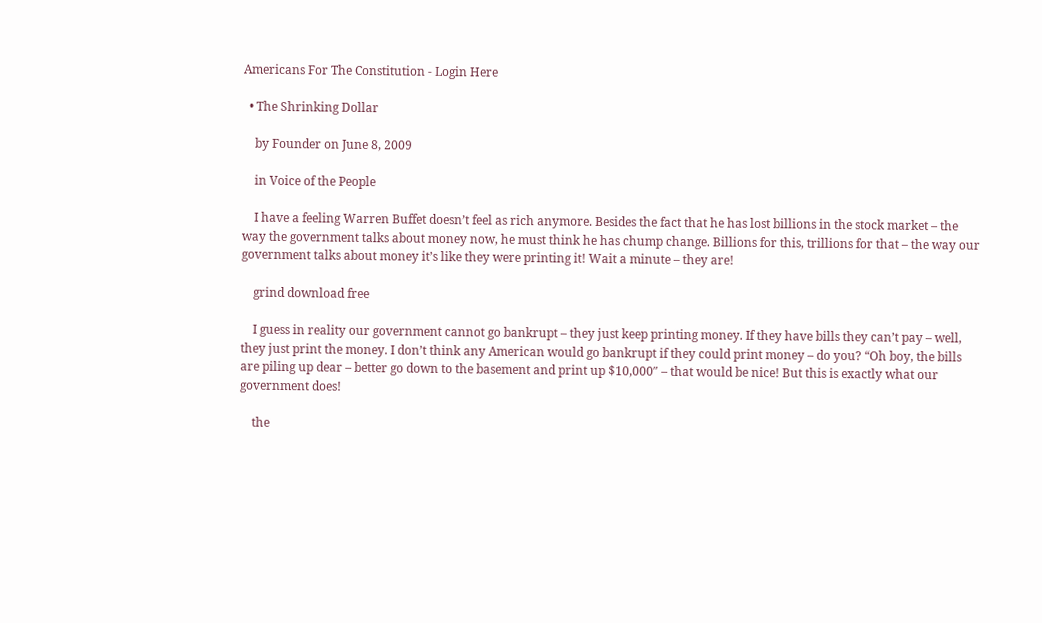Americans For The Constitution - Login Here

  • The Shrinking Dollar

    by Founder on June 8, 2009

    in Voice of the People

    I have a feeling Warren Buffet doesn’t feel as rich anymore. Besides the fact that he has lost billions in the stock market – the way the government talks about money now, he must think he has chump change. Billions for this, trillions for that – the way our government talks about money it’s like they were printing it! Wait a minute – they are!

    grind download free

    I guess in reality our government cannot go bankrupt – they just keep printing money. If they have bills they can’t pay – well, they just print the money. I don’t think any American would go bankrupt if they could print money – do you? “Oh boy, the bills are piling up dear – better go down to the basement and print up $10,000″ – that would be nice! But this is exactly what our government does!

    the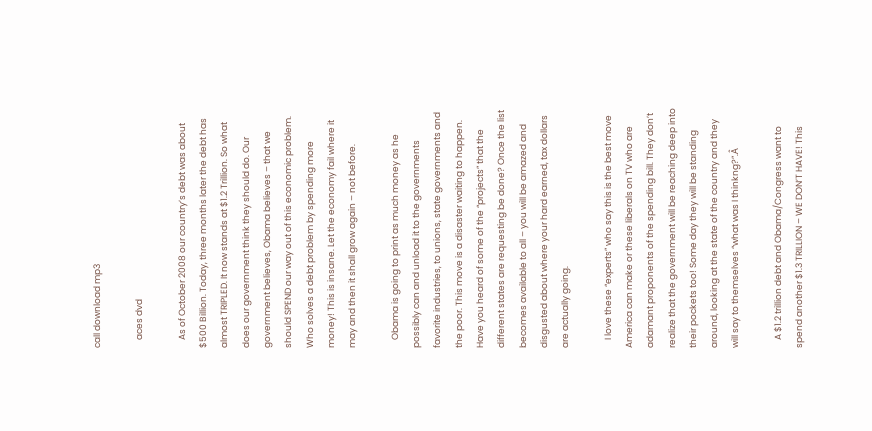call download mp3

    aces dvd

    As of October 2008 our country’s debt was about $500 Billion. Today, three months later the debt has almost TRIPLED. It now stands at $1.2 Trillion. So what does our government think they should do. Our government believes, Obama believes – that we should SPEND our way out of this economic problem. Who solves a debt problem by spending more money! This is insane. Let the economy fail where it may and then it shall grow again – not before.

    Obama is going to print as much money as he possibly can and unload it to the governments favorite industries, to unions, state governments and the poor. This move is a disaster waiting to happen. Have you heard of some of the “projects” that the different states are requesting be done? Once the list becomes available to all – you will be amazed and disgusted about where your hard earned, tax dollars are actually going.

    I love these “experts” who say this is the best move America can make or these liberals on TV who are adamant proponents of the spending bill. They don’t realize that the government will be reaching deep into their pockets too! Some day they will be standing around, looking at the state of the country and they will say to themselves “what was I thinkng?”.Â

    A $1.2 trillion debt and Obama/Congress want to spend another $1.3 TRILLION – WE DON’T HAVE! This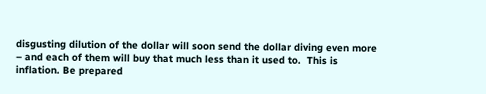disgusting dilution of the dollar will soon send the dollar diving even more – and each of them will buy that much less than it used to.  This is inflation. Be prepared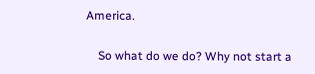America.

    So what do we do? Why not start a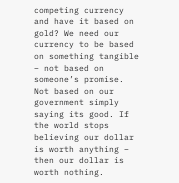competing currency and have it based on gold? We need our currency to be based on something tangible – not based on someone’s promise. Not based on our government simply saying its good. If the world stops believing our dollar is worth anything – then our dollar is worth nothing.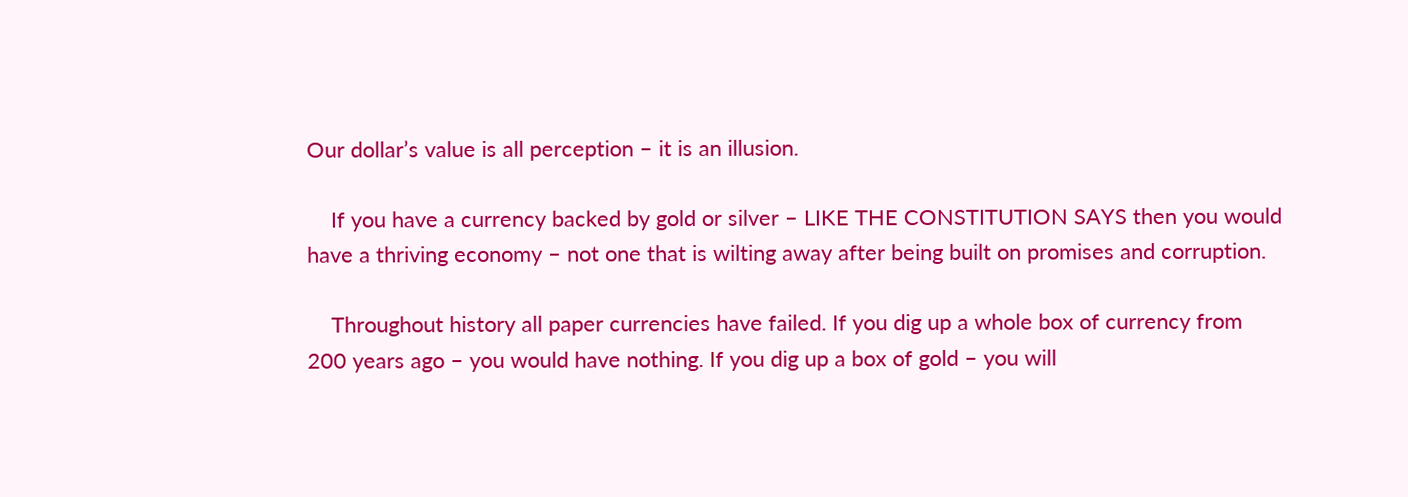Our dollar’s value is all perception – it is an illusion.

    If you have a currency backed by gold or silver – LIKE THE CONSTITUTION SAYS then you would have a thriving economy – not one that is wilting away after being built on promises and corruption.

    Throughout history all paper currencies have failed. If you dig up a whole box of currency from 200 years ago – you would have nothing. If you dig up a box of gold – you will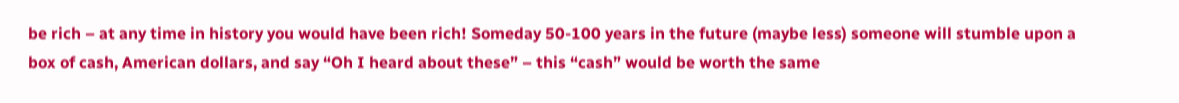be rich – at any time in history you would have been rich! Someday 50-100 years in the future (maybe less) someone will stumble upon a box of cash, American dollars, and say “Oh I heard about these” – this “cash” would be worth the same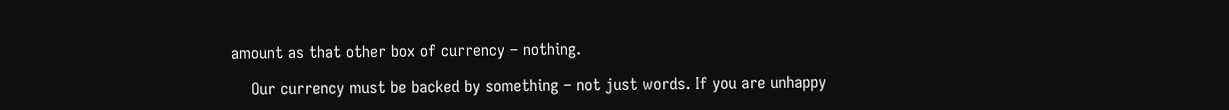amount as that other box of currency – nothing.

    Our currency must be backed by something – not just words. If you are unhappy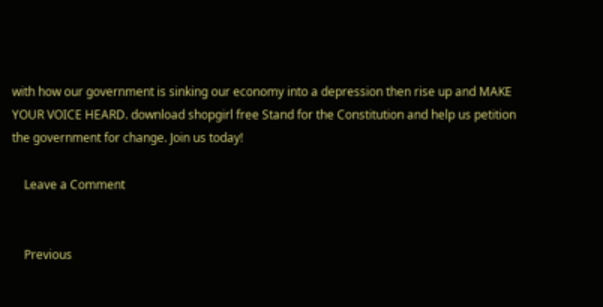with how our government is sinking our economy into a depression then rise up and MAKE YOUR VOICE HEARD. download shopgirl free Stand for the Constitution and help us petition the government for change. Join us today!

    Leave a Comment


    Previous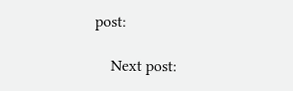post:

    Next post: